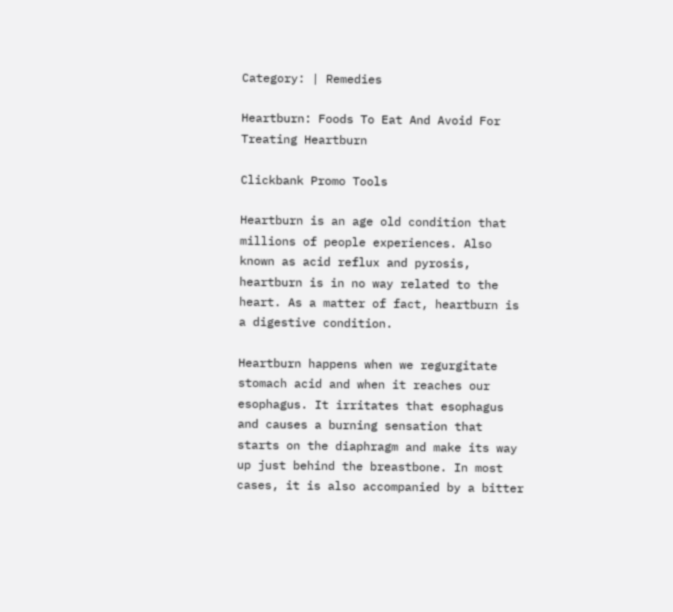Category: | Remedies

Heartburn: Foods To Eat And Avoid For Treating Heartburn

Clickbank Promo Tools

Heartburn is an age old condition that millions of people experiences. Also known as acid reflux and pyrosis, heartburn is in no way related to the heart. As a matter of fact, heartburn is a digestive condition.

Heartburn happens when we regurgitate stomach acid and when it reaches our esophagus. It irritates that esophagus and causes a burning sensation that starts on the diaphragm and make its way up just behind the breastbone. In most cases, it is also accompanied by a bitter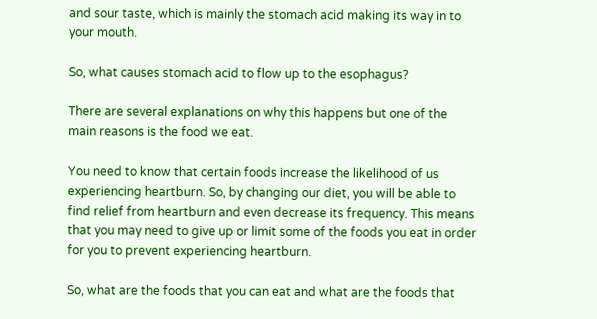and sour taste, which is mainly the stomach acid making its way in to your mouth.

So, what causes stomach acid to flow up to the esophagus?

There are several explanations on why this happens but one of the main reasons is the food we eat.

You need to know that certain foods increase the likelihood of us experiencing heartburn. So, by changing our diet, you will be able to find relief from heartburn and even decrease its frequency. This means that you may need to give up or limit some of the foods you eat in order for you to prevent experiencing heartburn.

So, what are the foods that you can eat and what are the foods that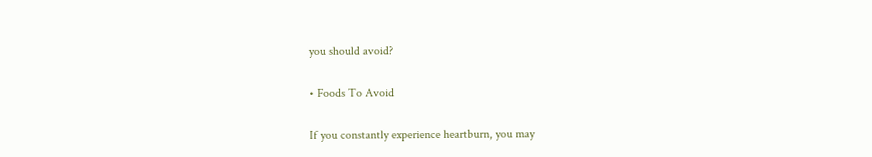you should avoid?

• Foods To Avoid

If you constantly experience heartburn, you may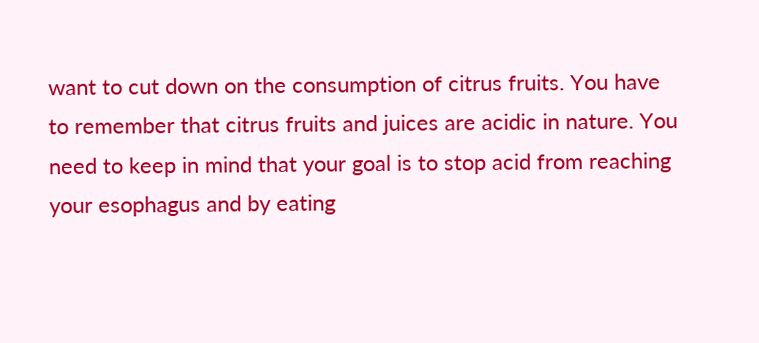want to cut down on the consumption of citrus fruits. You have to remember that citrus fruits and juices are acidic in nature. You need to keep in mind that your goal is to stop acid from reaching your esophagus and by eating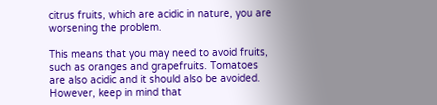citrus fruits, which are acidic in nature, you are worsening the problem.

This means that you may need to avoid fruits, such as oranges and grapefruits. Tomatoes are also acidic and it should also be avoided. However, keep in mind that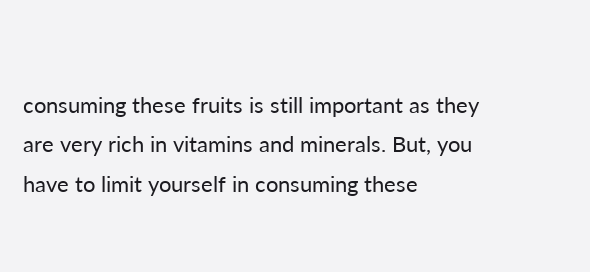consuming these fruits is still important as they are very rich in vitamins and minerals. But, you have to limit yourself in consuming these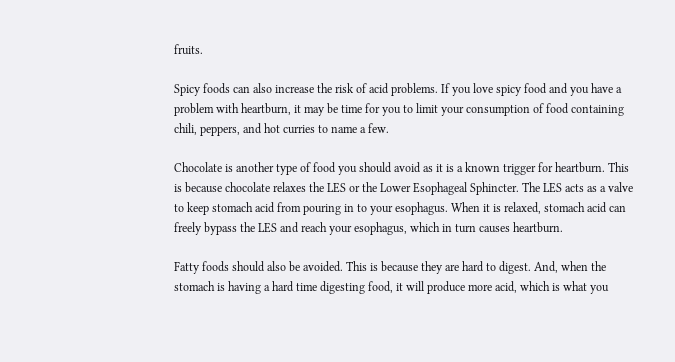fruits.

Spicy foods can also increase the risk of acid problems. If you love spicy food and you have a problem with heartburn, it may be time for you to limit your consumption of food containing chili, peppers, and hot curries to name a few.

Chocolate is another type of food you should avoid as it is a known trigger for heartburn. This is because chocolate relaxes the LES or the Lower Esophageal Sphincter. The LES acts as a valve to keep stomach acid from pouring in to your esophagus. When it is relaxed, stomach acid can freely bypass the LES and reach your esophagus, which in turn causes heartburn.

Fatty foods should also be avoided. This is because they are hard to digest. And, when the stomach is having a hard time digesting food, it will produce more acid, which is what you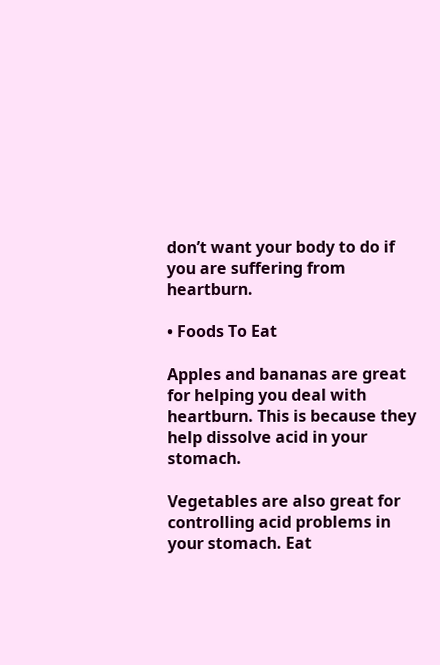don’t want your body to do if you are suffering from heartburn.

• Foods To Eat

Apples and bananas are great for helping you deal with heartburn. This is because they help dissolve acid in your stomach.

Vegetables are also great for controlling acid problems in your stomach. Eat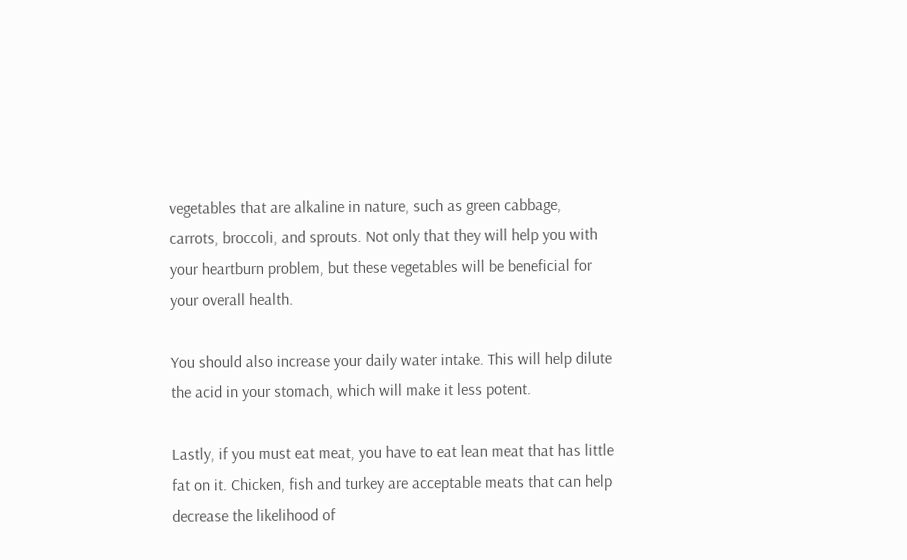vegetables that are alkaline in nature, such as green cabbage, carrots, broccoli, and sprouts. Not only that they will help you with your heartburn problem, but these vegetables will be beneficial for your overall health.

You should also increase your daily water intake. This will help dilute the acid in your stomach, which will make it less potent.

Lastly, if you must eat meat, you have to eat lean meat that has little fat on it. Chicken, fish and turkey are acceptable meats that can help decrease the likelihood of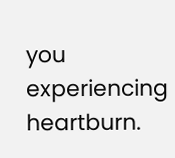you experiencing heartburn.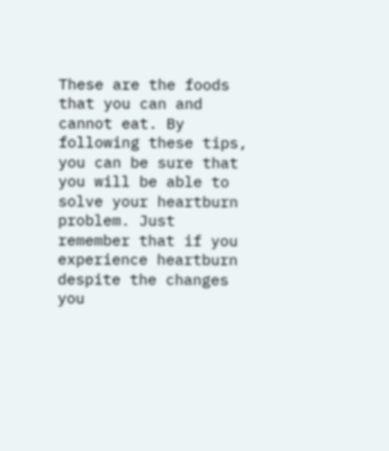These are the foods that you can and cannot eat. By following these tips, you can be sure that you will be able to solve your heartburn problem. Just remember that if you experience heartburn despite the changes you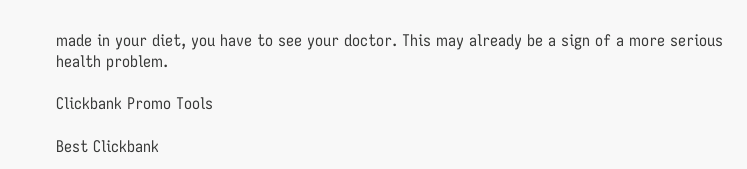made in your diet, you have to see your doctor. This may already be a sign of a more serious health problem.

Clickbank Promo Tools

Best Clickbank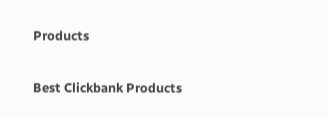Products

Best Clickbank Products